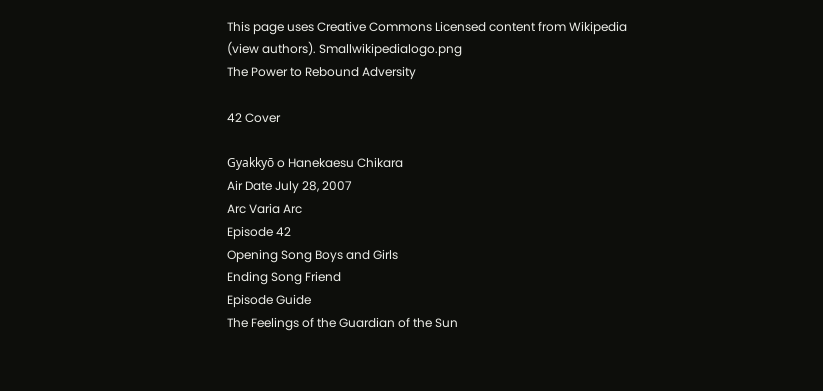This page uses Creative Commons Licensed content from Wikipedia (view authors). Smallwikipedialogo.png
The Power to Rebound Adversity

42 Cover

Gyakkyō o Hanekaesu Chikara
Air Date July 28, 2007
Arc Varia Arc
Episode 42
Opening Song Boys and Girls
Ending Song Friend
Episode Guide
The Feelings of the Guardian of the Sun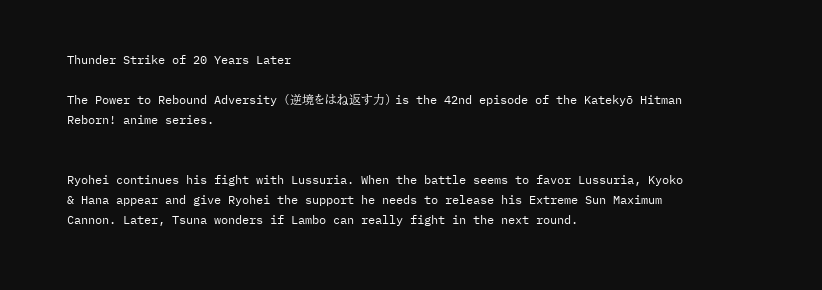Thunder Strike of 20 Years Later

The Power to Rebound Adversity (逆境をはね返す力) is the 42nd episode of the Katekyō Hitman Reborn! anime series.


Ryohei continues his fight with Lussuria. When the battle seems to favor Lussuria, Kyoko & Hana appear and give Ryohei the support he needs to release his Extreme Sun Maximum Cannon. Later, Tsuna wonders if Lambo can really fight in the next round.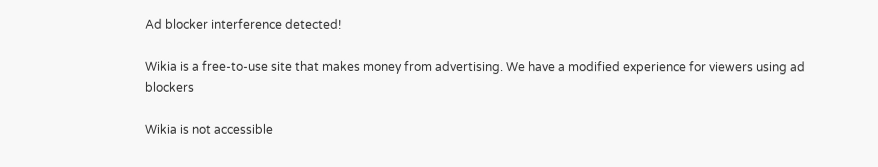Ad blocker interference detected!

Wikia is a free-to-use site that makes money from advertising. We have a modified experience for viewers using ad blockers

Wikia is not accessible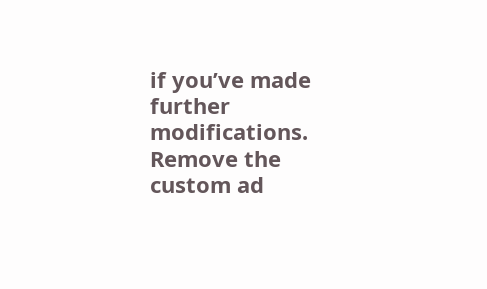if you’ve made further modifications. Remove the custom ad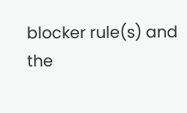blocker rule(s) and the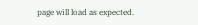page will load as expected.